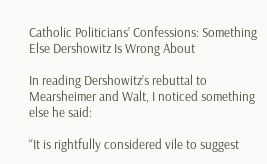Catholic Politicians’ Confessions: Something Else Dershowitz Is Wrong About

In reading Dershowitz’s rebuttal to Mearsheimer and Walt, I noticed something else he said:

“It is rightfully considered vile to suggest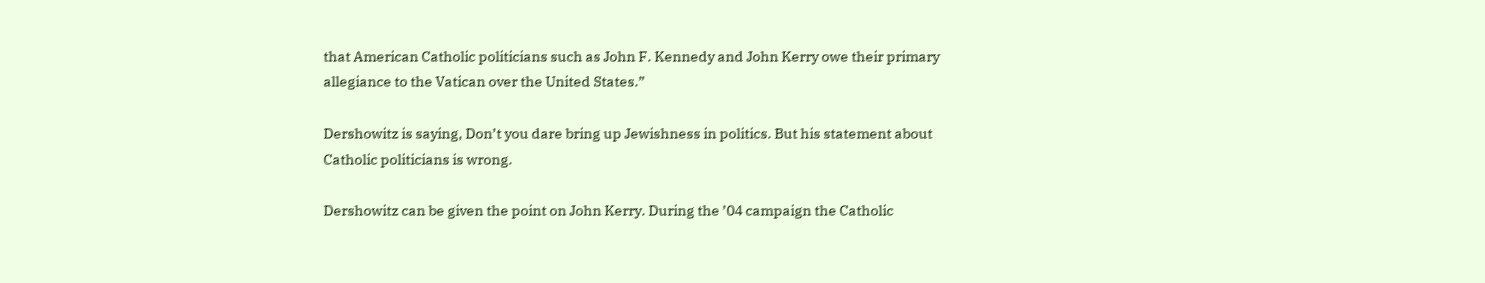that American Catholic politicians such as John F. Kennedy and John Kerry owe their primary allegiance to the Vatican over the United States.”

Dershowitz is saying, Don’t you dare bring up Jewishness in politics. But his statement about Catholic politicians is wrong.

Dershowitz can be given the point on John Kerry. During the ’04 campaign the Catholic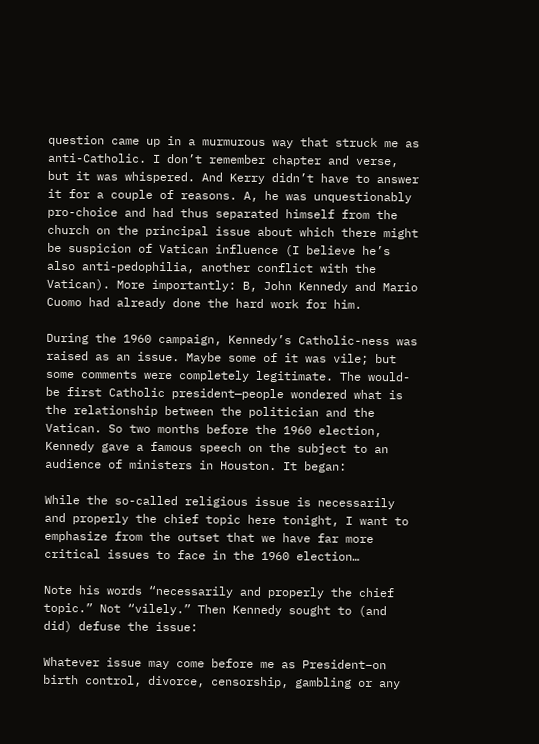question came up in a murmurous way that struck me as anti-Catholic. I don’t remember chapter and verse, but it was whispered. And Kerry didn’t have to answer it for a couple of reasons. A, he was unquestionably pro-choice and had thus separated himself from the church on the principal issue about which there might be suspicion of Vatican influence (I believe he’s also anti-pedophilia, another conflict with the Vatican). More importantly: B, John Kennedy and Mario Cuomo had already done the hard work for him.

During the 1960 campaign, Kennedy’s Catholic-ness was raised as an issue. Maybe some of it was vile; but some comments were completely legitimate. The would-be first Catholic president—people wondered what is the relationship between the politician and the Vatican. So two months before the 1960 election, Kennedy gave a famous speech on the subject to an audience of ministers in Houston. It began:

While the so-called religious issue is necessarily and properly the chief topic here tonight, I want to emphasize from the outset that we have far more critical issues to face in the 1960 election…

Note his words “necessarily and properly the chief topic.” Not “vilely.” Then Kennedy sought to (and did) defuse the issue:

Whatever issue may come before me as President–on birth control, divorce, censorship, gambling or any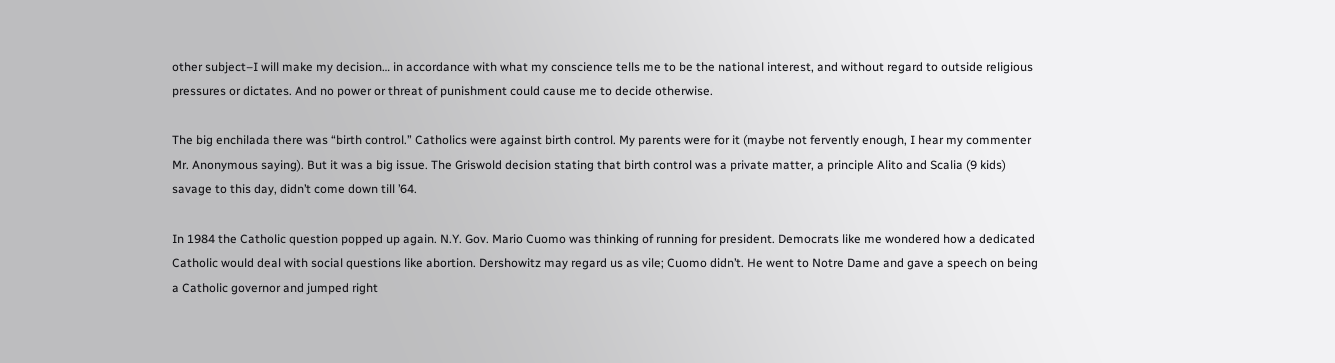other subject–I will make my decision… in accordance with what my conscience tells me to be the national interest, and without regard to outside religious pressures or dictates. And no power or threat of punishment could cause me to decide otherwise.

The big enchilada there was “birth control.” Catholics were against birth control. My parents were for it (maybe not fervently enough, I hear my commenter Mr. Anonymous saying). But it was a big issue. The Griswold decision stating that birth control was a private matter, a principle Alito and Scalia (9 kids) savage to this day, didn’t come down till ’64.

In 1984 the Catholic question popped up again. N.Y. Gov. Mario Cuomo was thinking of running for president. Democrats like me wondered how a dedicated Catholic would deal with social questions like abortion. Dershowitz may regard us as vile; Cuomo didn’t. He went to Notre Dame and gave a speech on being a Catholic governor and jumped right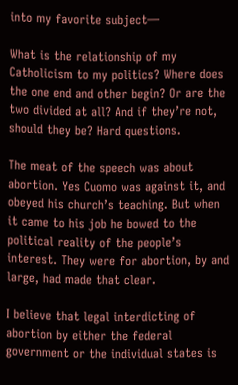into my favorite subject—

What is the relationship of my Catholicism to my politics? Where does the one end and other begin? Or are the two divided at all? And if they’re not, should they be? Hard questions.

The meat of the speech was about abortion. Yes Cuomo was against it, and obeyed his church’s teaching. But when it came to his job he bowed to the political reality of the people’s interest. They were for abortion, by and large, had made that clear.

I believe that legal interdicting of abortion by either the federal government or the individual states is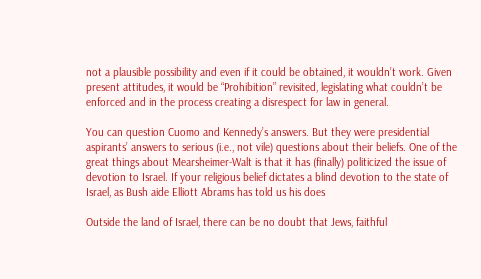not a plausible possibility and even if it could be obtained, it wouldn’t work. Given present attitudes, it would be “Prohibition” revisited, legislating what couldn’t be enforced and in the process creating a disrespect for law in general.

You can question Cuomo and Kennedy’s answers. But they were presidential aspirants’ answers to serious (i.e., not vile) questions about their beliefs. One of the great things about Mearsheimer-Walt is that it has (finally) politicized the issue of devotion to Israel. If your religious belief dictates a blind devotion to the state of Israel, as Bush aide Elliott Abrams has told us his does

Outside the land of Israel, there can be no doubt that Jews, faithful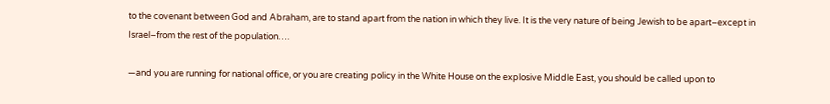to the covenant between God and Abraham, are to stand apart from the nation in which they live. It is the very nature of being Jewish to be apart–except in Israel–from the rest of the population….

—and you are running for national office, or you are creating policy in the White House on the explosive Middle East, you should be called upon to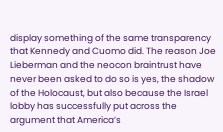display something of the same transparency that Kennedy and Cuomo did. The reason Joe Lieberman and the neocon braintrust have never been asked to do so is yes, the shadow of the Holocaust, but also because the Israel lobby has successfully put across the argument that America’s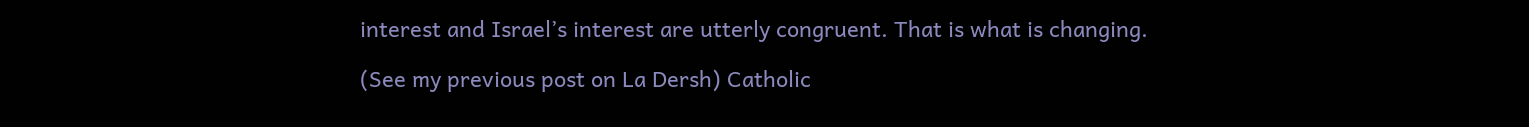interest and Israel’s interest are utterly congruent. That is what is changing.

(See my previous post on La Dersh) Catholic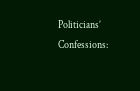Politicians’ Confessions: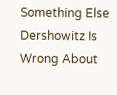Something Else Dershowitz Is Wrong About